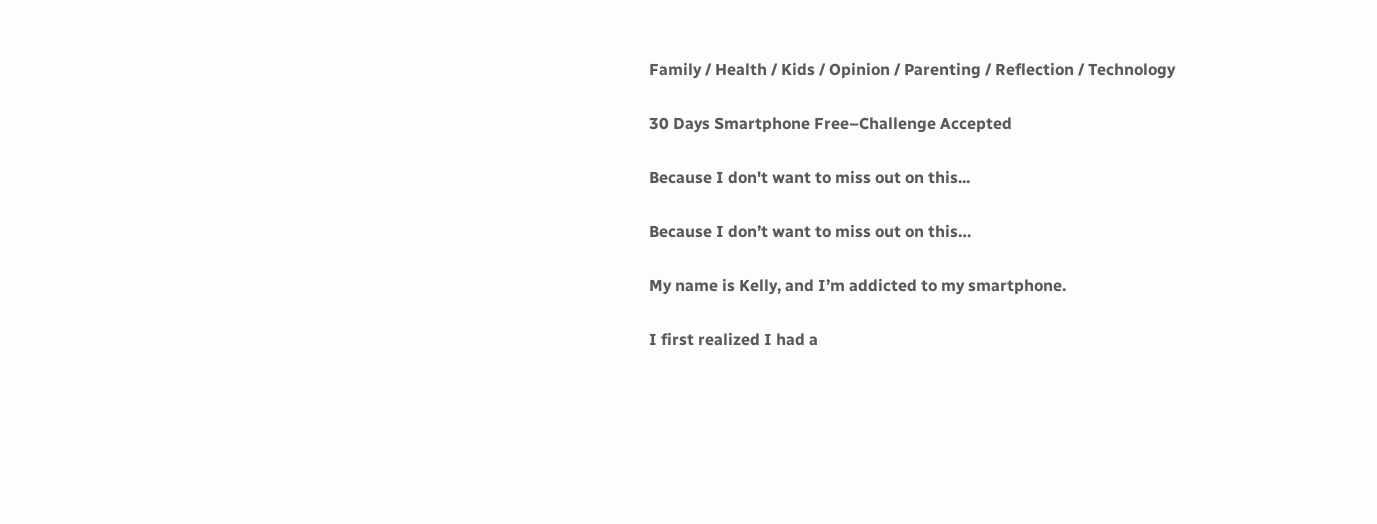Family / Health / Kids / Opinion / Parenting / Reflection / Technology

30 Days Smartphone Free–Challenge Accepted

Because I don't want to miss out on this...

Because I don’t want to miss out on this…

My name is Kelly, and I’m addicted to my smartphone.

I first realized I had a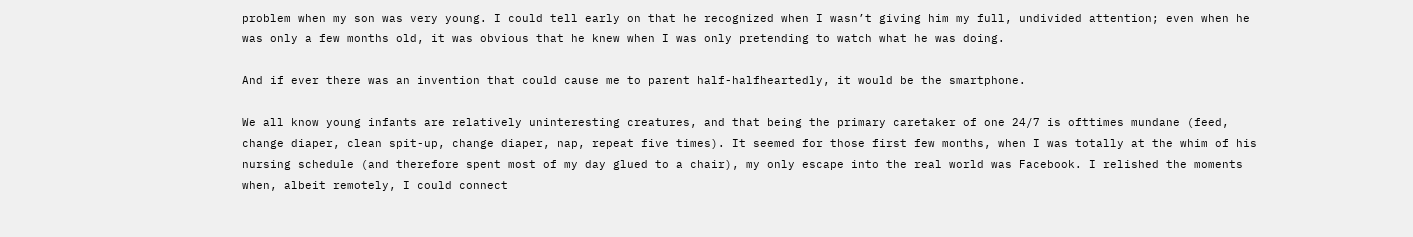problem when my son was very young. I could tell early on that he recognized when I wasn’t giving him my full, undivided attention; even when he was only a few months old, it was obvious that he knew when I was only pretending to watch what he was doing.

And if ever there was an invention that could cause me to parent half-halfheartedly, it would be the smartphone.

We all know young infants are relatively uninteresting creatures, and that being the primary caretaker of one 24/7 is ofttimes mundane (feed, change diaper, clean spit-up, change diaper, nap, repeat five times). It seemed for those first few months, when I was totally at the whim of his nursing schedule (and therefore spent most of my day glued to a chair), my only escape into the real world was Facebook. I relished the moments when, albeit remotely, I could connect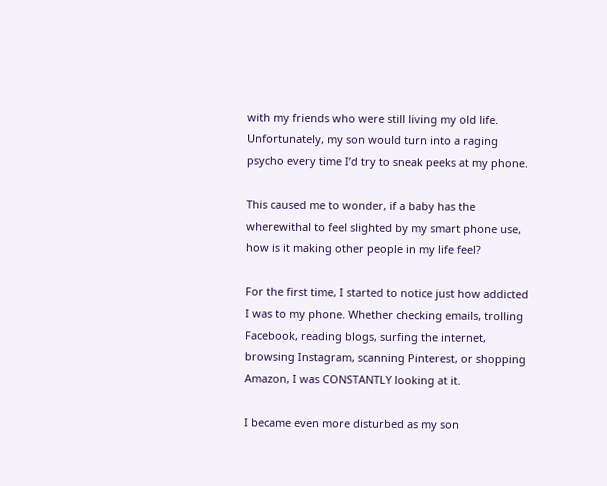with my friends who were still living my old life. Unfortunately, my son would turn into a raging psycho every time I’d try to sneak peeks at my phone.

This caused me to wonder, if a baby has the wherewithal to feel slighted by my smart phone use, how is it making other people in my life feel?

For the first time, I started to notice just how addicted I was to my phone. Whether checking emails, trolling Facebook, reading blogs, surfing the internet, browsing Instagram, scanning Pinterest, or shopping Amazon, I was CONSTANTLY looking at it.

I became even more disturbed as my son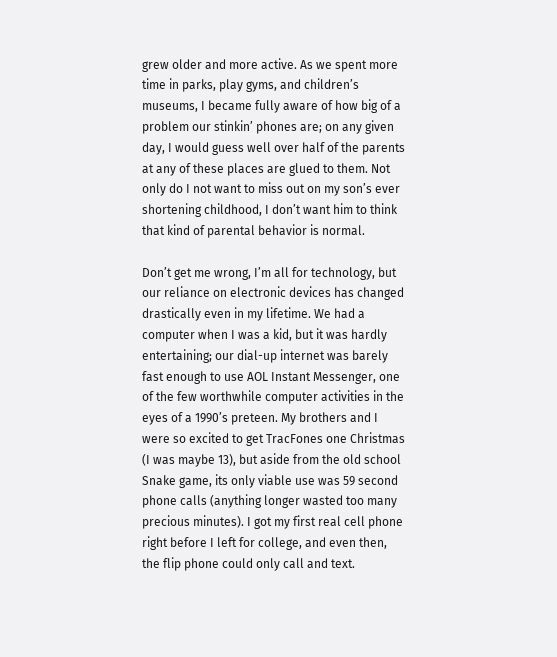grew older and more active. As we spent more time in parks, play gyms, and children’s museums, I became fully aware of how big of a problem our stinkin’ phones are; on any given day, I would guess well over half of the parents at any of these places are glued to them. Not only do I not want to miss out on my son’s ever shortening childhood, I don’t want him to think that kind of parental behavior is normal.

Don’t get me wrong, I’m all for technology, but our reliance on electronic devices has changed drastically even in my lifetime. We had a computer when I was a kid, but it was hardly entertaining; our dial-up internet was barely fast enough to use AOL Instant Messenger, one of the few worthwhile computer activities in the eyes of a 1990’s preteen. My brothers and I were so excited to get TracFones one Christmas (I was maybe 13), but aside from the old school Snake game, its only viable use was 59 second phone calls (anything longer wasted too many precious minutes). I got my first real cell phone right before I left for college, and even then, the flip phone could only call and text.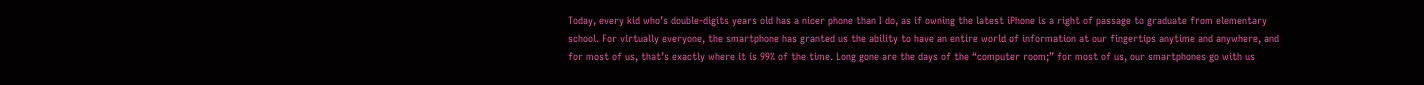Today, every kid who’s double-digits years old has a nicer phone than I do, as if owning the latest iPhone is a right of passage to graduate from elementary school. For virtually everyone, the smartphone has granted us the ability to have an entire world of information at our fingertips anytime and anywhere, and for most of us, that’s exactly where it is 99% of the time. Long gone are the days of the “computer room;” for most of us, our smartphones go with us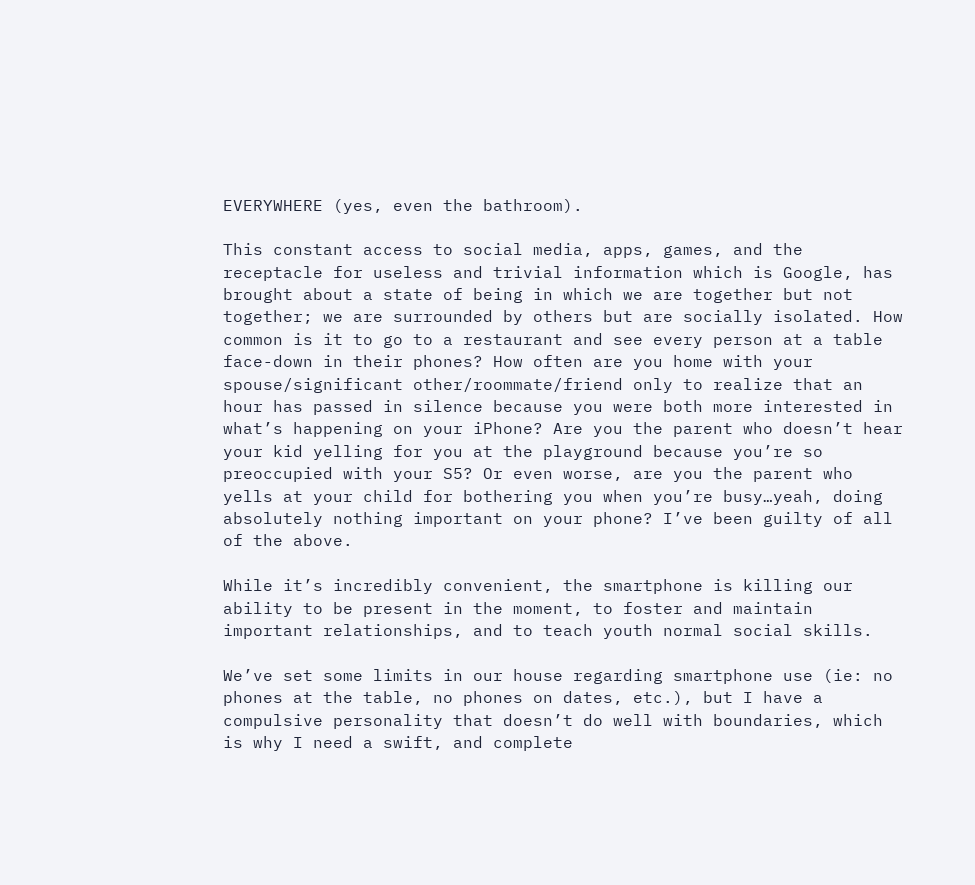EVERYWHERE (yes, even the bathroom).

This constant access to social media, apps, games, and the receptacle for useless and trivial information which is Google, has brought about a state of being in which we are together but not together; we are surrounded by others but are socially isolated. How common is it to go to a restaurant and see every person at a table face-down in their phones? How often are you home with your spouse/significant other/roommate/friend only to realize that an hour has passed in silence because you were both more interested in what’s happening on your iPhone? Are you the parent who doesn’t hear your kid yelling for you at the playground because you’re so preoccupied with your S5? Or even worse, are you the parent who yells at your child for bothering you when you’re busy…yeah, doing absolutely nothing important on your phone? I’ve been guilty of all of the above.

While it’s incredibly convenient, the smartphone is killing our ability to be present in the moment, to foster and maintain important relationships, and to teach youth normal social skills.

We’ve set some limits in our house regarding smartphone use (ie: no phones at the table, no phones on dates, etc.), but I have a compulsive personality that doesn’t do well with boundaries, which is why I need a swift, and complete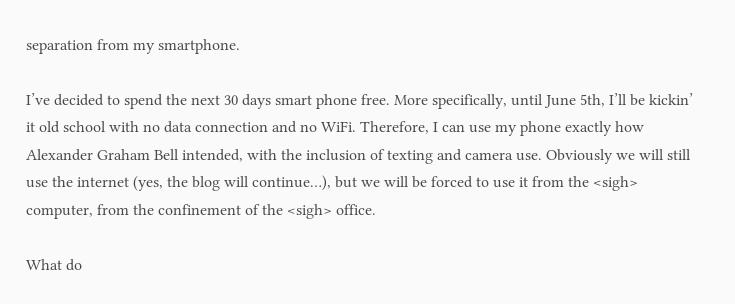separation from my smartphone.

I’ve decided to spend the next 30 days smart phone free. More specifically, until June 5th, I’ll be kickin’ it old school with no data connection and no WiFi. Therefore, I can use my phone exactly how Alexander Graham Bell intended, with the inclusion of texting and camera use. Obviously we will still use the internet (yes, the blog will continue…), but we will be forced to use it from the <sigh> computer, from the confinement of the <sigh> office.

What do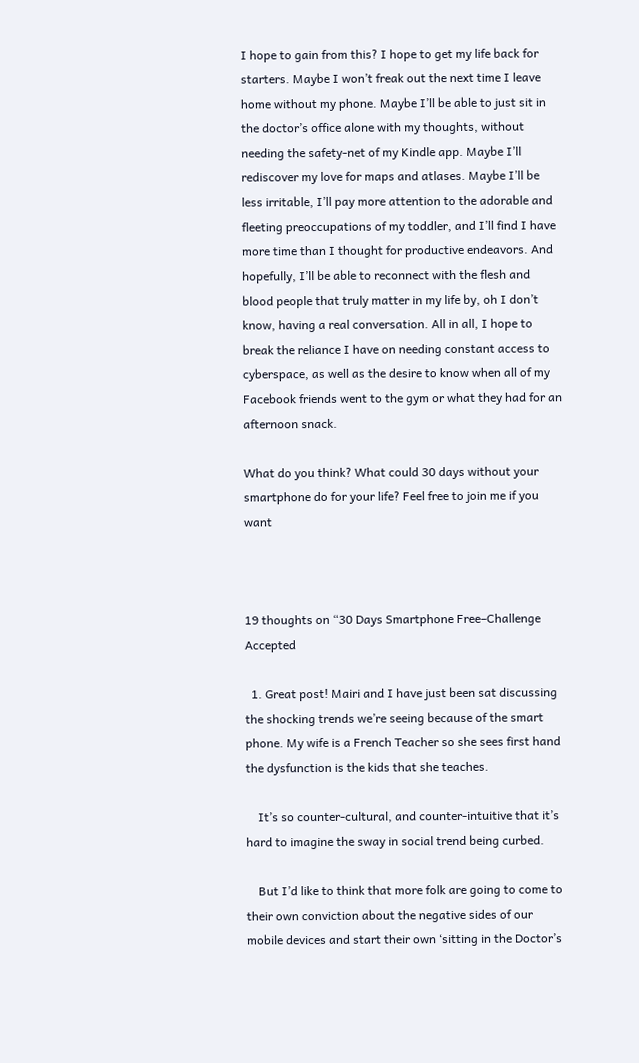I hope to gain from this? I hope to get my life back for starters. Maybe I won’t freak out the next time I leave home without my phone. Maybe I’ll be able to just sit in the doctor’s office alone with my thoughts, without needing the safety-net of my Kindle app. Maybe I’ll rediscover my love for maps and atlases. Maybe I’ll be less irritable, I’ll pay more attention to the adorable and fleeting preoccupations of my toddler, and I’ll find I have more time than I thought for productive endeavors. And hopefully, I’ll be able to reconnect with the flesh and blood people that truly matter in my life by, oh I don’t know, having a real conversation. All in all, I hope to break the reliance I have on needing constant access to cyberspace, as well as the desire to know when all of my Facebook friends went to the gym or what they had for an afternoon snack.

What do you think? What could 30 days without your smartphone do for your life? Feel free to join me if you want



19 thoughts on “30 Days Smartphone Free–Challenge Accepted

  1. Great post! Mairi and I have just been sat discussing the shocking trends we’re seeing because of the smart phone. My wife is a French Teacher so she sees first hand the dysfunction is the kids that she teaches.

    It’s so counter-cultural, and counter-intuitive that it’s hard to imagine the sway in social trend being curbed.

    But I’d like to think that more folk are going to come to their own conviction about the negative sides of our mobile devices and start their own ‘sitting in the Doctor’s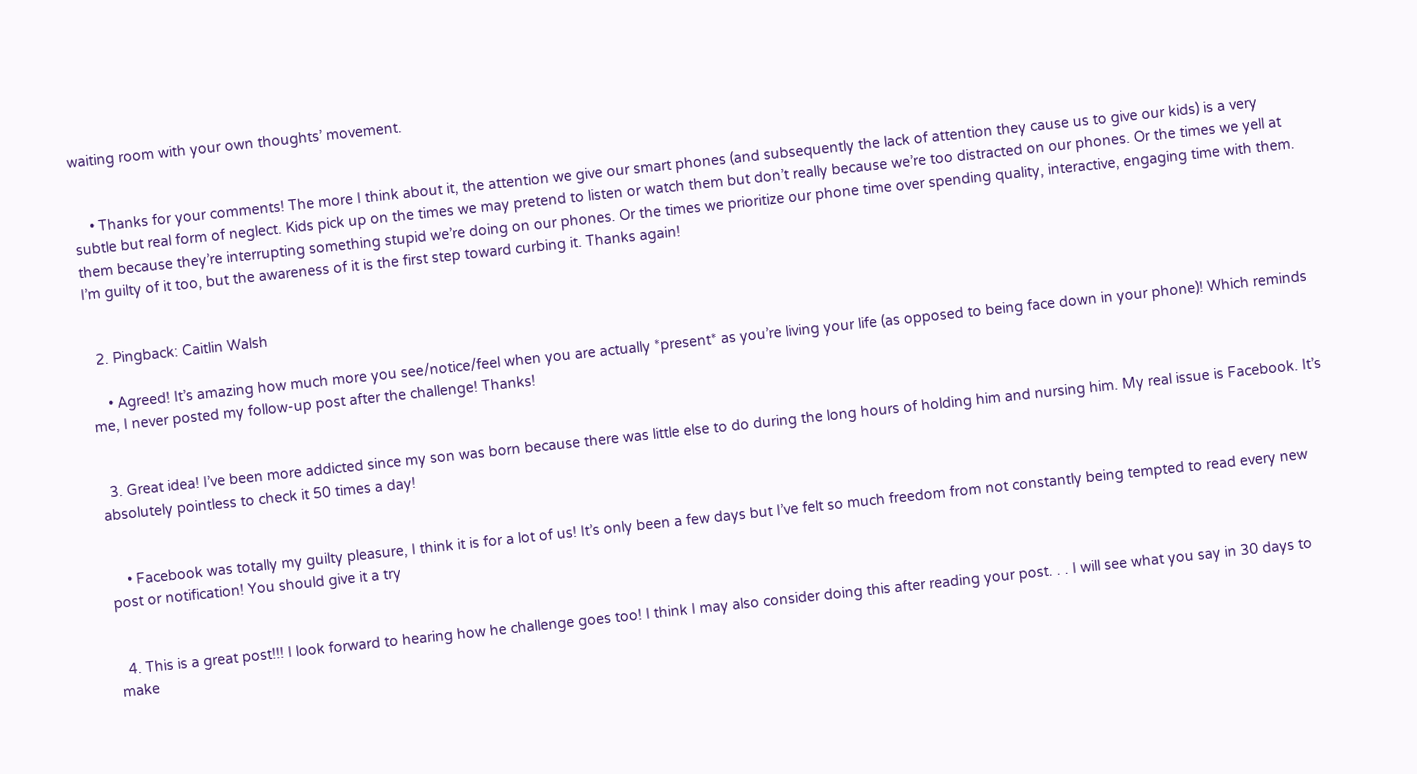waiting room with your own thoughts’ movement.


    • Thanks for your comments! The more I think about it, the attention we give our smart phones (and subsequently the lack of attention they cause us to give our kids) is a very subtle but real form of neglect. Kids pick up on the times we may pretend to listen or watch them but don’t really because we’re too distracted on our phones. Or the times we yell at them because they’re interrupting something stupid we’re doing on our phones. Or the times we prioritize our phone time over spending quality, interactive, engaging time with them. I’m guilty of it too, but the awareness of it is the first step toward curbing it. Thanks again!


  2. Pingback: Caitlin Walsh

    • Agreed! It’s amazing how much more you see/notice/feel when you are actually *present* as you’re living your life (as opposed to being face down in your phone)! Which reminds me, I never posted my follow-up post after the challenge! Thanks!


  3. Great idea! I’ve been more addicted since my son was born because there was little else to do during the long hours of holding him and nursing him. My real issue is Facebook. It’s absolutely pointless to check it 50 times a day!


    • Facebook was totally my guilty pleasure, I think it is for a lot of us! It’s only been a few days but I’ve felt so much freedom from not constantly being tempted to read every new post or notification! You should give it a try


  4. This is a great post!!! I look forward to hearing how he challenge goes too! I think I may also consider doing this after reading your post. . . I will see what you say in 30 days to make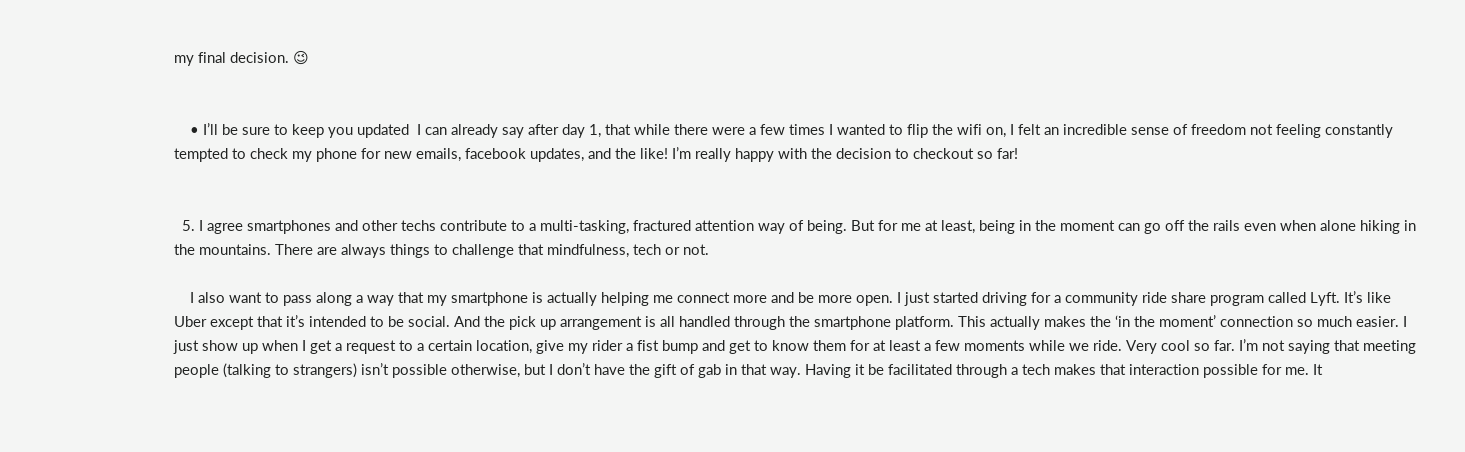my final decision. 😉


    • I’ll be sure to keep you updated  I can already say after day 1, that while there were a few times I wanted to flip the wifi on, I felt an incredible sense of freedom not feeling constantly tempted to check my phone for new emails, facebook updates, and the like! I’m really happy with the decision to checkout so far!


  5. I agree smartphones and other techs contribute to a multi-tasking, fractured attention way of being. But for me at least, being in the moment can go off the rails even when alone hiking in the mountains. There are always things to challenge that mindfulness, tech or not.

    I also want to pass along a way that my smartphone is actually helping me connect more and be more open. I just started driving for a community ride share program called Lyft. It’s like Uber except that it’s intended to be social. And the pick up arrangement is all handled through the smartphone platform. This actually makes the ‘in the moment’ connection so much easier. I just show up when I get a request to a certain location, give my rider a fist bump and get to know them for at least a few moments while we ride. Very cool so far. I’m not saying that meeting people (talking to strangers) isn’t possible otherwise, but I don’t have the gift of gab in that way. Having it be facilitated through a tech makes that interaction possible for me. It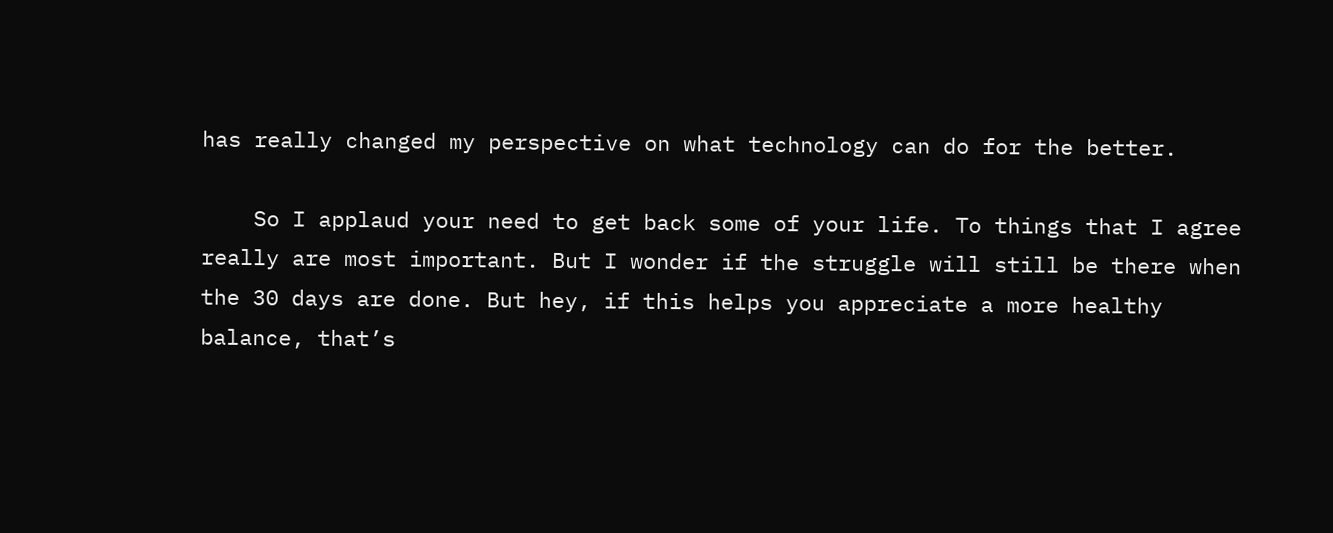has really changed my perspective on what technology can do for the better.

    So I applaud your need to get back some of your life. To things that I agree really are most important. But I wonder if the struggle will still be there when the 30 days are done. But hey, if this helps you appreciate a more healthy balance, that’s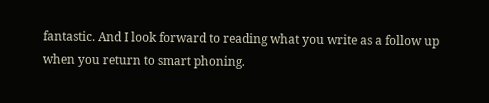fantastic. And I look forward to reading what you write as a follow up when you return to smart phoning.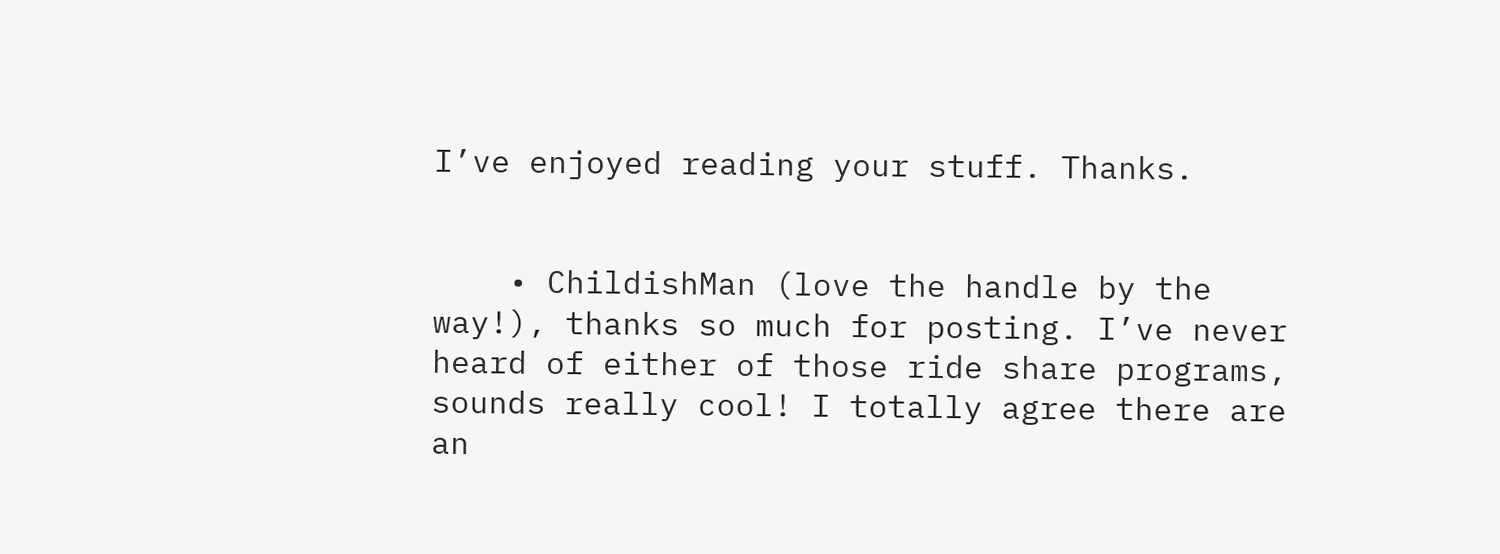I’ve enjoyed reading your stuff. Thanks.


    • ChildishMan (love the handle by the way!), thanks so much for posting. I’ve never heard of either of those ride share programs, sounds really cool! I totally agree there are an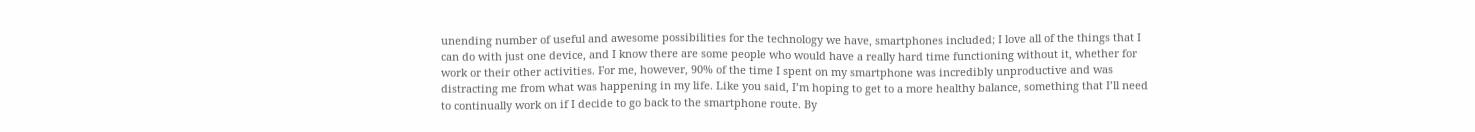unending number of useful and awesome possibilities for the technology we have, smartphones included; I love all of the things that I can do with just one device, and I know there are some people who would have a really hard time functioning without it, whether for work or their other activities. For me, however, 90% of the time I spent on my smartphone was incredibly unproductive and was distracting me from what was happening in my life. Like you said, I’m hoping to get to a more healthy balance, something that I’ll need to continually work on if I decide to go back to the smartphone route. By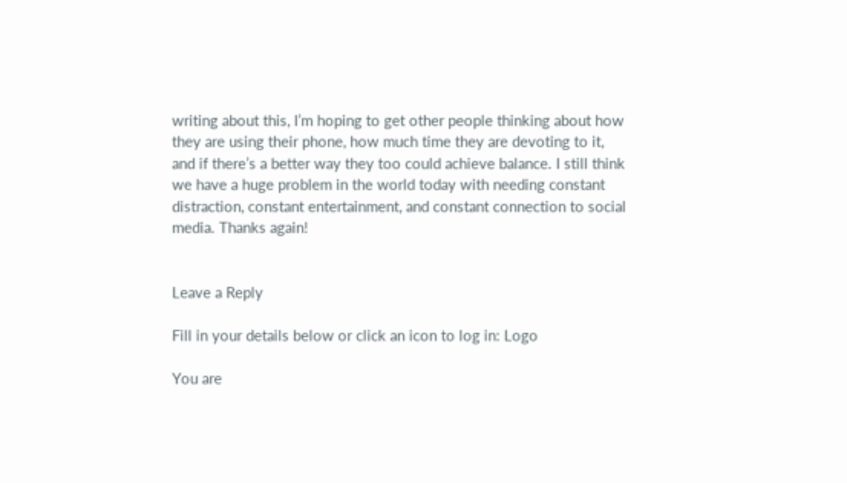writing about this, I’m hoping to get other people thinking about how they are using their phone, how much time they are devoting to it, and if there’s a better way they too could achieve balance. I still think we have a huge problem in the world today with needing constant distraction, constant entertainment, and constant connection to social media. Thanks again!


Leave a Reply

Fill in your details below or click an icon to log in: Logo

You are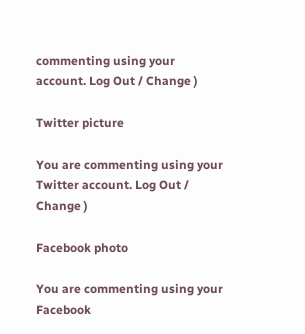commenting using your account. Log Out / Change )

Twitter picture

You are commenting using your Twitter account. Log Out / Change )

Facebook photo

You are commenting using your Facebook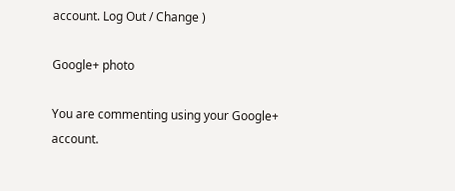account. Log Out / Change )

Google+ photo

You are commenting using your Google+ account.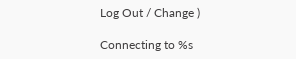Log Out / Change )

Connecting to %s